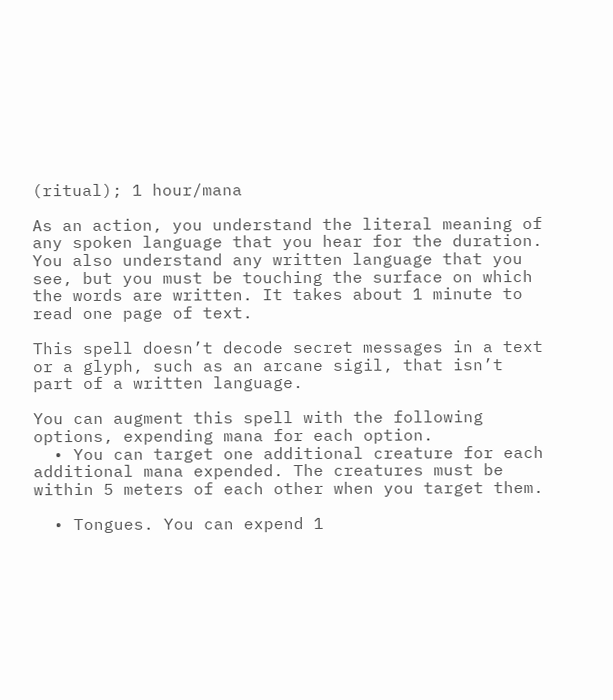(ritual); 1 hour/mana

As an action, you understand the literal meaning of any spoken language that you hear for the duration. You also understand any written language that you see, but you must be touching the surface on which the words are written. It takes about 1 minute to read one page of text.

This spell doesn’t decode secret messages in a text or a glyph, such as an arcane sigil, that isn’t part of a written language.

You can augment this spell with the following options, expending mana for each option.
  • You can target one additional creature for each additional mana expended. The creatures must be within 5 meters of each other when you target them.

  • Tongues. You can expend 1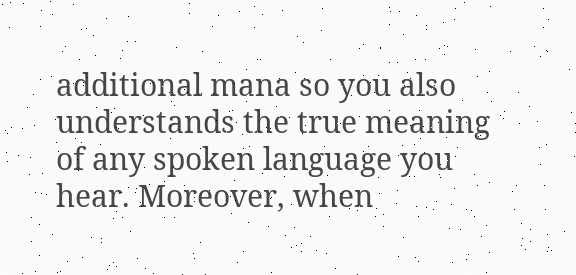additional mana so you also understands the true meaning of any spoken language you hear. Moreover, when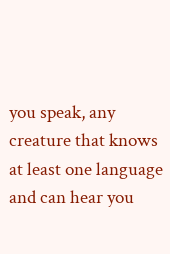you speak, any creature that knows at least one language and can hear you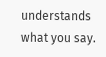understands what you say.